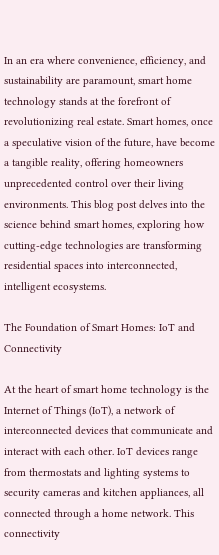In an era where convenience, efficiency, and sustainability are paramount, smart home technology stands at the forefront of revolutionizing real estate. Smart homes, once a speculative vision of the future, have become a tangible reality, offering homeowners unprecedented control over their living environments. This blog post delves into the science behind smart homes, exploring how cutting-edge technologies are transforming residential spaces into interconnected, intelligent ecosystems.

The Foundation of Smart Homes: IoT and Connectivity

At the heart of smart home technology is the Internet of Things (IoT), a network of interconnected devices that communicate and interact with each other. IoT devices range from thermostats and lighting systems to security cameras and kitchen appliances, all connected through a home network. This connectivity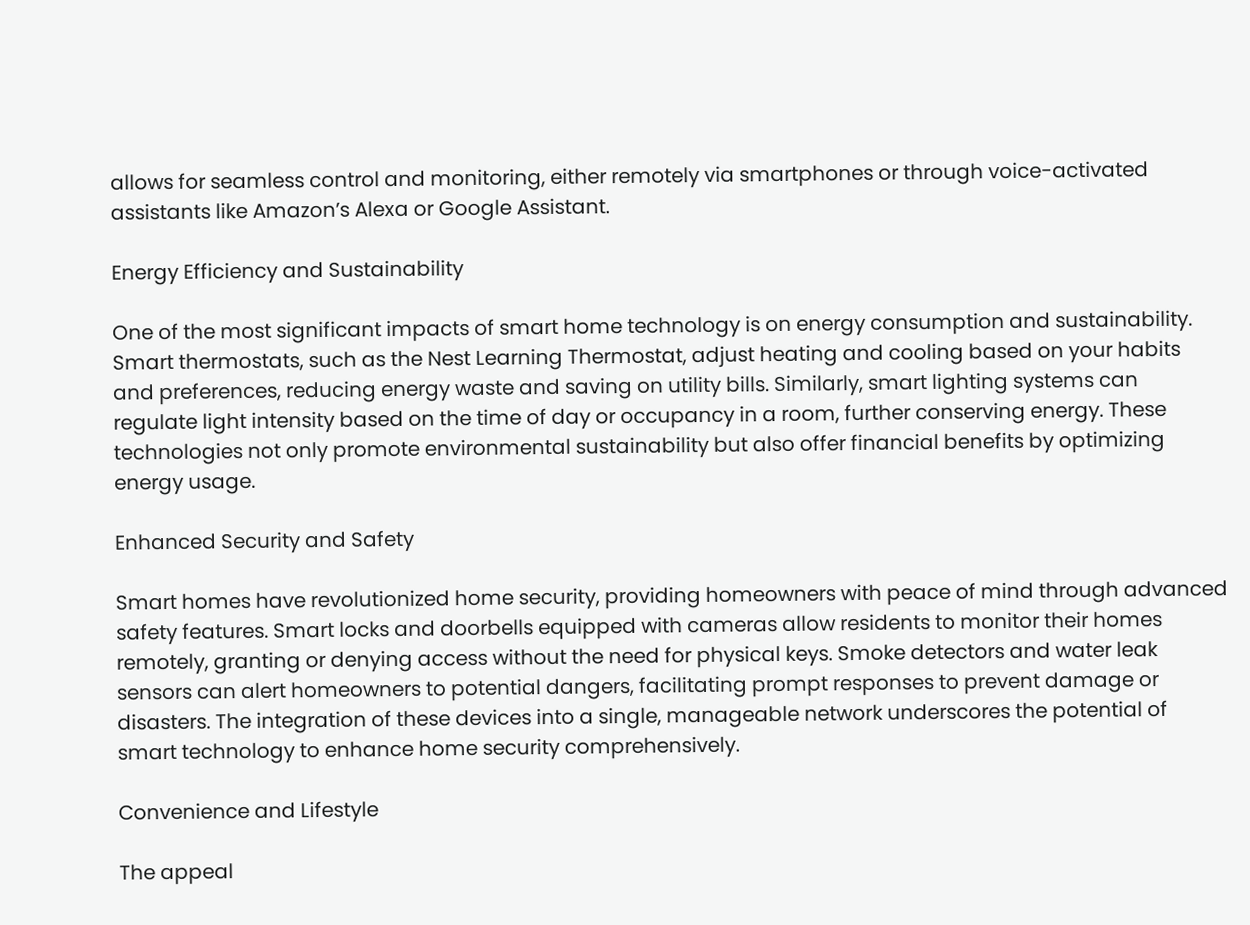allows for seamless control and monitoring, either remotely via smartphones or through voice-activated assistants like Amazon’s Alexa or Google Assistant.

Energy Efficiency and Sustainability

One of the most significant impacts of smart home technology is on energy consumption and sustainability. Smart thermostats, such as the Nest Learning Thermostat, adjust heating and cooling based on your habits and preferences, reducing energy waste and saving on utility bills. Similarly, smart lighting systems can regulate light intensity based on the time of day or occupancy in a room, further conserving energy. These technologies not only promote environmental sustainability but also offer financial benefits by optimizing energy usage.

Enhanced Security and Safety

Smart homes have revolutionized home security, providing homeowners with peace of mind through advanced safety features. Smart locks and doorbells equipped with cameras allow residents to monitor their homes remotely, granting or denying access without the need for physical keys. Smoke detectors and water leak sensors can alert homeowners to potential dangers, facilitating prompt responses to prevent damage or disasters. The integration of these devices into a single, manageable network underscores the potential of smart technology to enhance home security comprehensively.

Convenience and Lifestyle

The appeal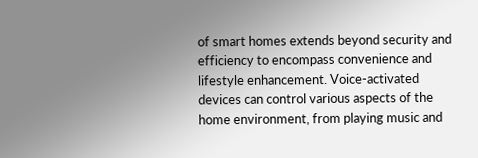of smart homes extends beyond security and efficiency to encompass convenience and lifestyle enhancement. Voice-activated devices can control various aspects of the home environment, from playing music and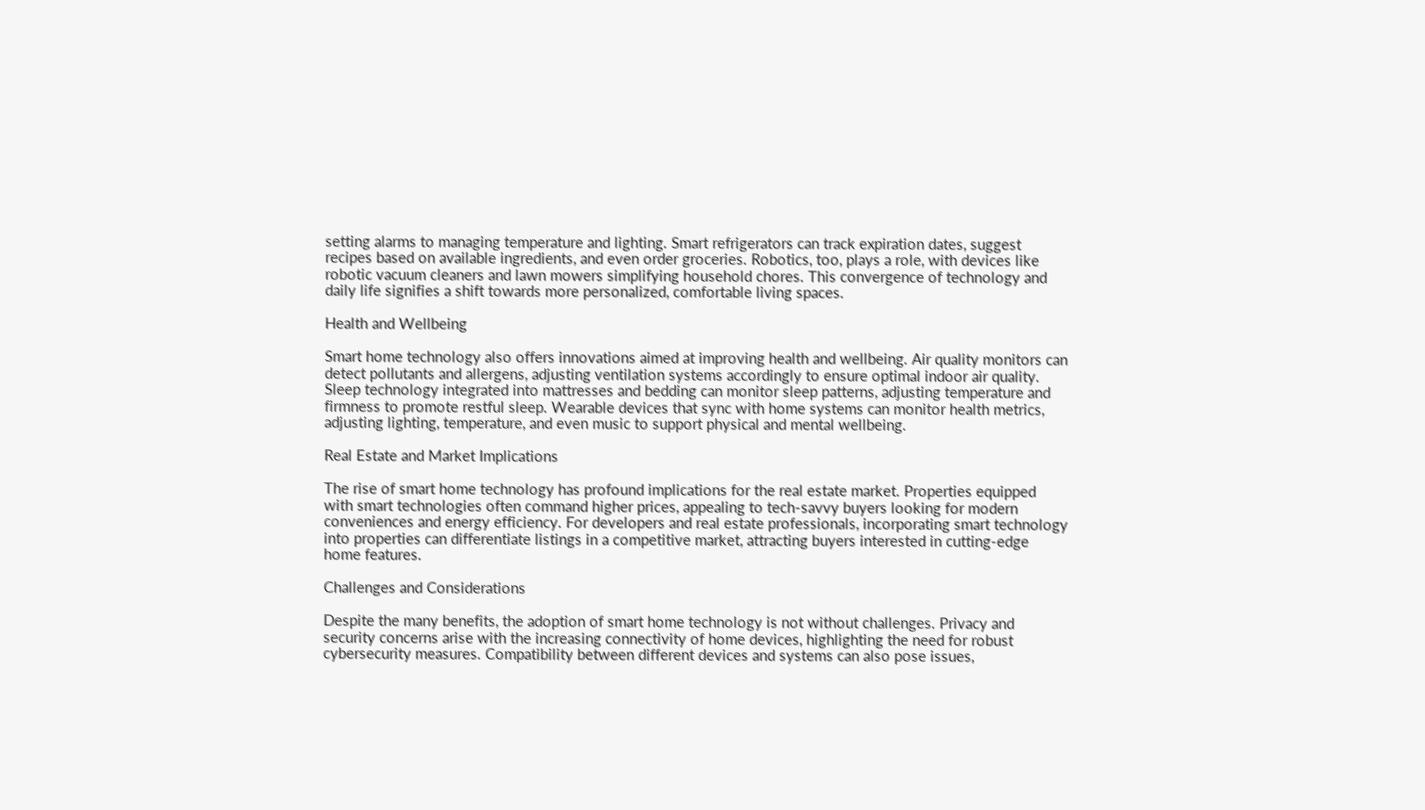setting alarms to managing temperature and lighting. Smart refrigerators can track expiration dates, suggest recipes based on available ingredients, and even order groceries. Robotics, too, plays a role, with devices like robotic vacuum cleaners and lawn mowers simplifying household chores. This convergence of technology and daily life signifies a shift towards more personalized, comfortable living spaces.

Health and Wellbeing

Smart home technology also offers innovations aimed at improving health and wellbeing. Air quality monitors can detect pollutants and allergens, adjusting ventilation systems accordingly to ensure optimal indoor air quality. Sleep technology integrated into mattresses and bedding can monitor sleep patterns, adjusting temperature and firmness to promote restful sleep. Wearable devices that sync with home systems can monitor health metrics, adjusting lighting, temperature, and even music to support physical and mental wellbeing.

Real Estate and Market Implications

The rise of smart home technology has profound implications for the real estate market. Properties equipped with smart technologies often command higher prices, appealing to tech-savvy buyers looking for modern conveniences and energy efficiency. For developers and real estate professionals, incorporating smart technology into properties can differentiate listings in a competitive market, attracting buyers interested in cutting-edge home features.

Challenges and Considerations

Despite the many benefits, the adoption of smart home technology is not without challenges. Privacy and security concerns arise with the increasing connectivity of home devices, highlighting the need for robust cybersecurity measures. Compatibility between different devices and systems can also pose issues,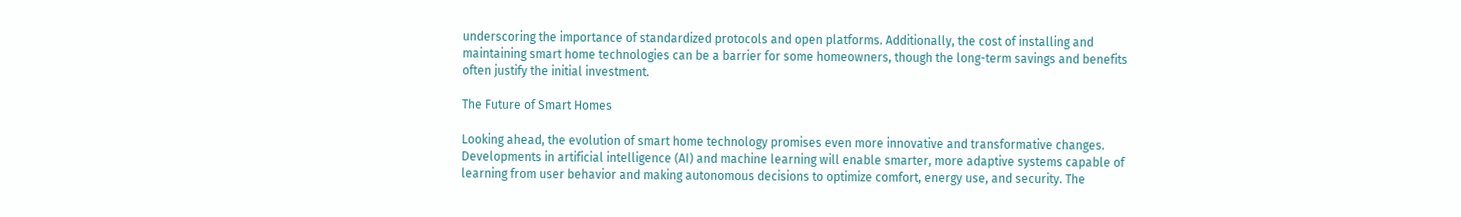underscoring the importance of standardized protocols and open platforms. Additionally, the cost of installing and maintaining smart home technologies can be a barrier for some homeowners, though the long-term savings and benefits often justify the initial investment.

The Future of Smart Homes

Looking ahead, the evolution of smart home technology promises even more innovative and transformative changes. Developments in artificial intelligence (AI) and machine learning will enable smarter, more adaptive systems capable of learning from user behavior and making autonomous decisions to optimize comfort, energy use, and security. The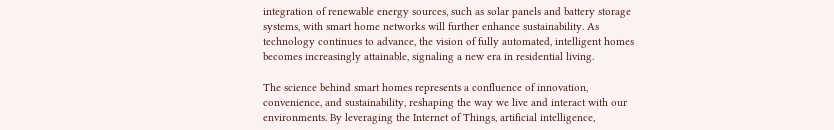integration of renewable energy sources, such as solar panels and battery storage systems, with smart home networks will further enhance sustainability. As technology continues to advance, the vision of fully automated, intelligent homes becomes increasingly attainable, signaling a new era in residential living.

The science behind smart homes represents a confluence of innovation, convenience, and sustainability, reshaping the way we live and interact with our environments. By leveraging the Internet of Things, artificial intelligence,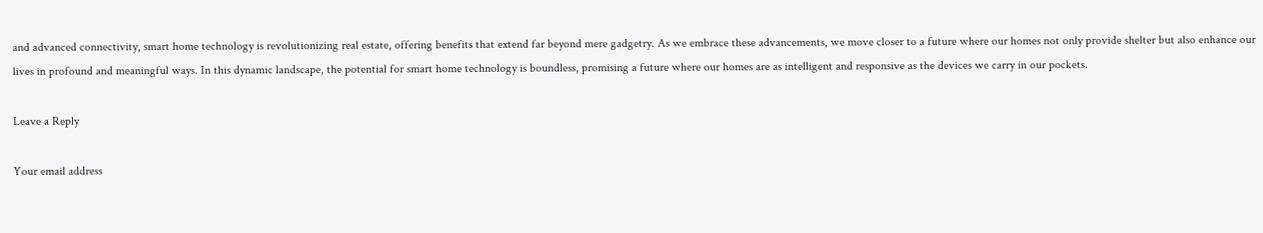and advanced connectivity, smart home technology is revolutionizing real estate, offering benefits that extend far beyond mere gadgetry. As we embrace these advancements, we move closer to a future where our homes not only provide shelter but also enhance our lives in profound and meaningful ways. In this dynamic landscape, the potential for smart home technology is boundless, promising a future where our homes are as intelligent and responsive as the devices we carry in our pockets.

Leave a Reply

Your email address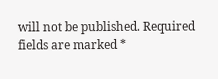will not be published. Required fields are marked *